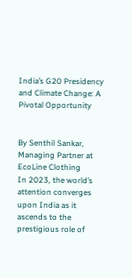India’s G20 Presidency and Climate Change: A Pivotal Opportunity


By Senthil Sankar, Managing Partner at EcoLine Clothing
In 2023, the world’s attention converges upon India as it ascends to the prestigious role of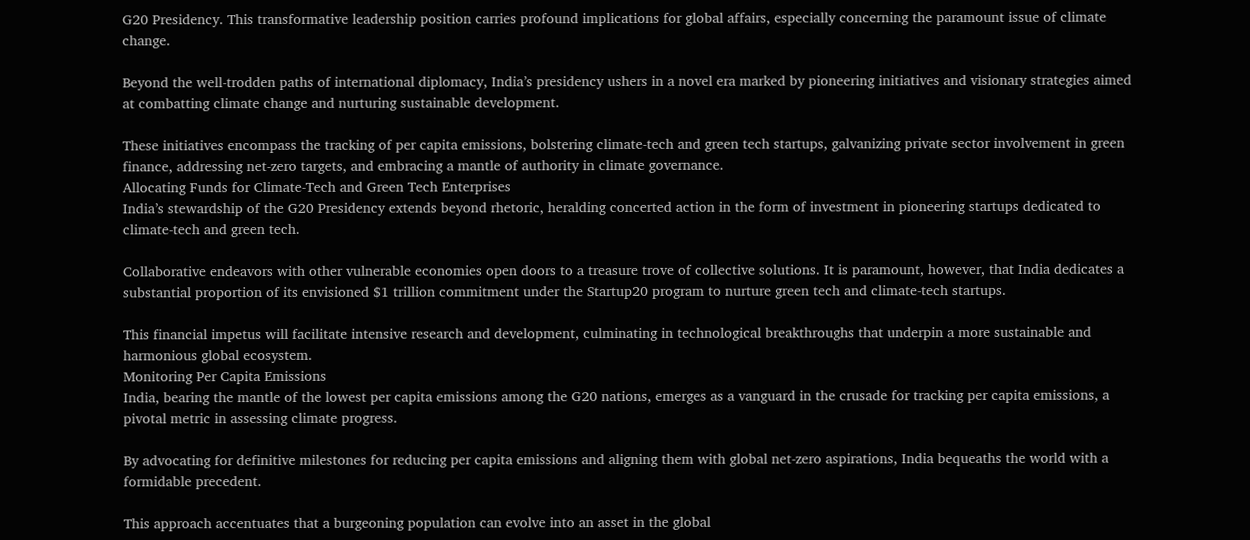G20 Presidency. This transformative leadership position carries profound implications for global affairs, especially concerning the paramount issue of climate change.

Beyond the well-trodden paths of international diplomacy, India’s presidency ushers in a novel era marked by pioneering initiatives and visionary strategies aimed at combatting climate change and nurturing sustainable development.

These initiatives encompass the tracking of per capita emissions, bolstering climate-tech and green tech startups, galvanizing private sector involvement in green finance, addressing net-zero targets, and embracing a mantle of authority in climate governance.
Allocating Funds for Climate-Tech and Green Tech Enterprises
India’s stewardship of the G20 Presidency extends beyond rhetoric, heralding concerted action in the form of investment in pioneering startups dedicated to climate-tech and green tech.

Collaborative endeavors with other vulnerable economies open doors to a treasure trove of collective solutions. It is paramount, however, that India dedicates a substantial proportion of its envisioned $1 trillion commitment under the Startup20 program to nurture green tech and climate-tech startups.

This financial impetus will facilitate intensive research and development, culminating in technological breakthroughs that underpin a more sustainable and harmonious global ecosystem.
Monitoring Per Capita Emissions
India, bearing the mantle of the lowest per capita emissions among the G20 nations, emerges as a vanguard in the crusade for tracking per capita emissions, a pivotal metric in assessing climate progress.

By advocating for definitive milestones for reducing per capita emissions and aligning them with global net-zero aspirations, India bequeaths the world with a formidable precedent.

This approach accentuates that a burgeoning population can evolve into an asset in the global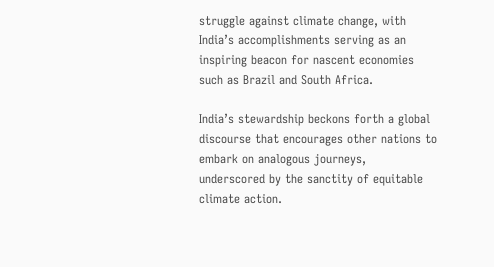struggle against climate change, with India’s accomplishments serving as an inspiring beacon for nascent economies such as Brazil and South Africa.

India’s stewardship beckons forth a global discourse that encourages other nations to embark on analogous journeys,
underscored by the sanctity of equitable climate action.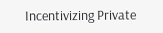Incentivizing Private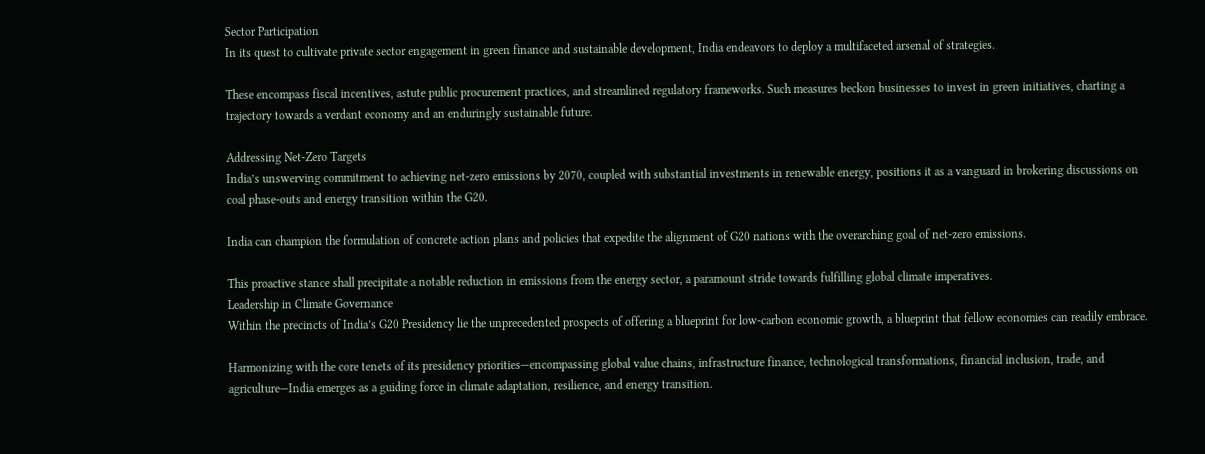Sector Participation
In its quest to cultivate private sector engagement in green finance and sustainable development, India endeavors to deploy a multifaceted arsenal of strategies.

These encompass fiscal incentives, astute public procurement practices, and streamlined regulatory frameworks. Such measures beckon businesses to invest in green initiatives, charting a trajectory towards a verdant economy and an enduringly sustainable future.

Addressing Net-Zero Targets
India’s unswerving commitment to achieving net-zero emissions by 2070, coupled with substantial investments in renewable energy, positions it as a vanguard in brokering discussions on coal phase-outs and energy transition within the G20.

India can champion the formulation of concrete action plans and policies that expedite the alignment of G20 nations with the overarching goal of net-zero emissions.

This proactive stance shall precipitate a notable reduction in emissions from the energy sector, a paramount stride towards fulfilling global climate imperatives.
Leadership in Climate Governance
Within the precincts of India’s G20 Presidency lie the unprecedented prospects of offering a blueprint for low-carbon economic growth, a blueprint that fellow economies can readily embrace.

Harmonizing with the core tenets of its presidency priorities—encompassing global value chains, infrastructure finance, technological transformations, financial inclusion, trade, and agriculture—India emerges as a guiding force in climate adaptation, resilience, and energy transition.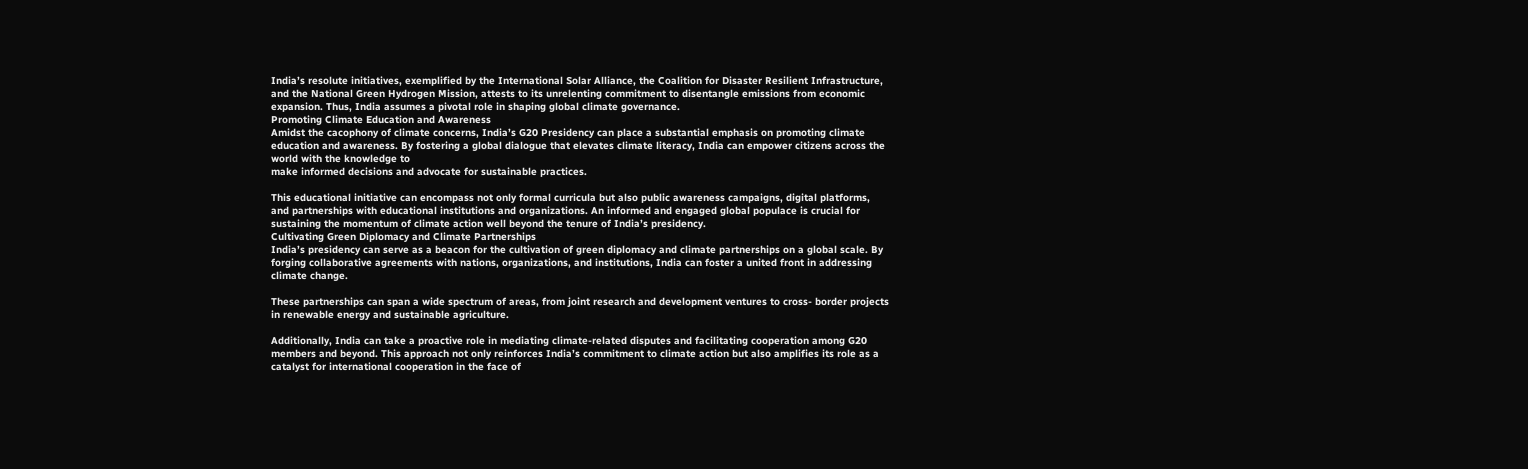India’s resolute initiatives, exemplified by the International Solar Alliance, the Coalition for Disaster Resilient Infrastructure, and the National Green Hydrogen Mission, attests to its unrelenting commitment to disentangle emissions from economic expansion. Thus, India assumes a pivotal role in shaping global climate governance.
Promoting Climate Education and Awareness
Amidst the cacophony of climate concerns, India’s G20 Presidency can place a substantial emphasis on promoting climate education and awareness. By fostering a global dialogue that elevates climate literacy, India can empower citizens across the world with the knowledge to
make informed decisions and advocate for sustainable practices.

This educational initiative can encompass not only formal curricula but also public awareness campaigns, digital platforms, and partnerships with educational institutions and organizations. An informed and engaged global populace is crucial for sustaining the momentum of climate action well beyond the tenure of India’s presidency.
Cultivating Green Diplomacy and Climate Partnerships
India’s presidency can serve as a beacon for the cultivation of green diplomacy and climate partnerships on a global scale. By forging collaborative agreements with nations, organizations, and institutions, India can foster a united front in addressing climate change.

These partnerships can span a wide spectrum of areas, from joint research and development ventures to cross- border projects in renewable energy and sustainable agriculture.

Additionally, India can take a proactive role in mediating climate-related disputes and facilitating cooperation among G20 members and beyond. This approach not only reinforces India’s commitment to climate action but also amplifies its role as a catalyst for international cooperation in the face of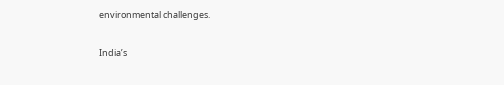environmental challenges.

India’s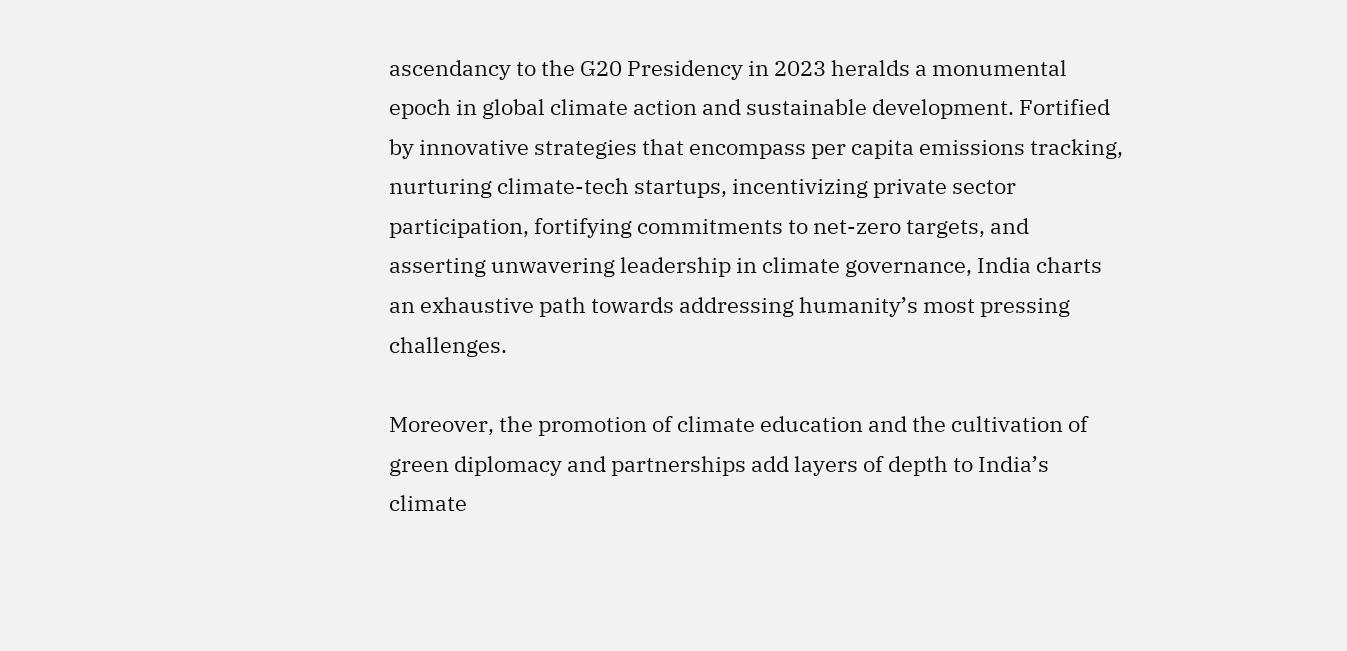ascendancy to the G20 Presidency in 2023 heralds a monumental epoch in global climate action and sustainable development. Fortified by innovative strategies that encompass per capita emissions tracking, nurturing climate-tech startups, incentivizing private sector
participation, fortifying commitments to net-zero targets, and asserting unwavering leadership in climate governance, India charts an exhaustive path towards addressing humanity’s most pressing challenges.

Moreover, the promotion of climate education and the cultivation of green diplomacy and partnerships add layers of depth to India’s climate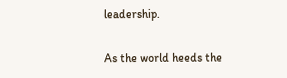leadership.

As the world heeds the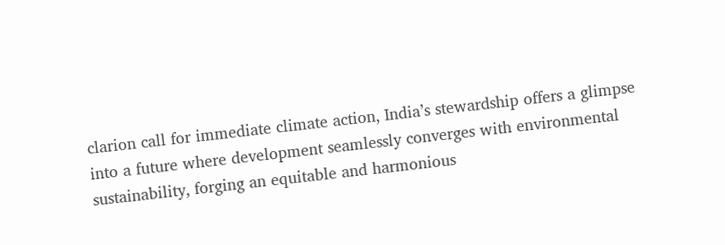clarion call for immediate climate action, India’s stewardship offers a glimpse into a future where development seamlessly converges with environmental sustainability, forging an equitable and harmonious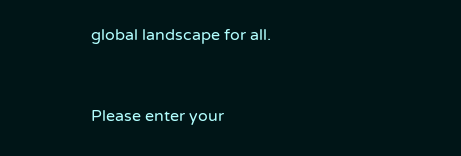global landscape for all.


Please enter your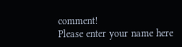comment!
Please enter your name here